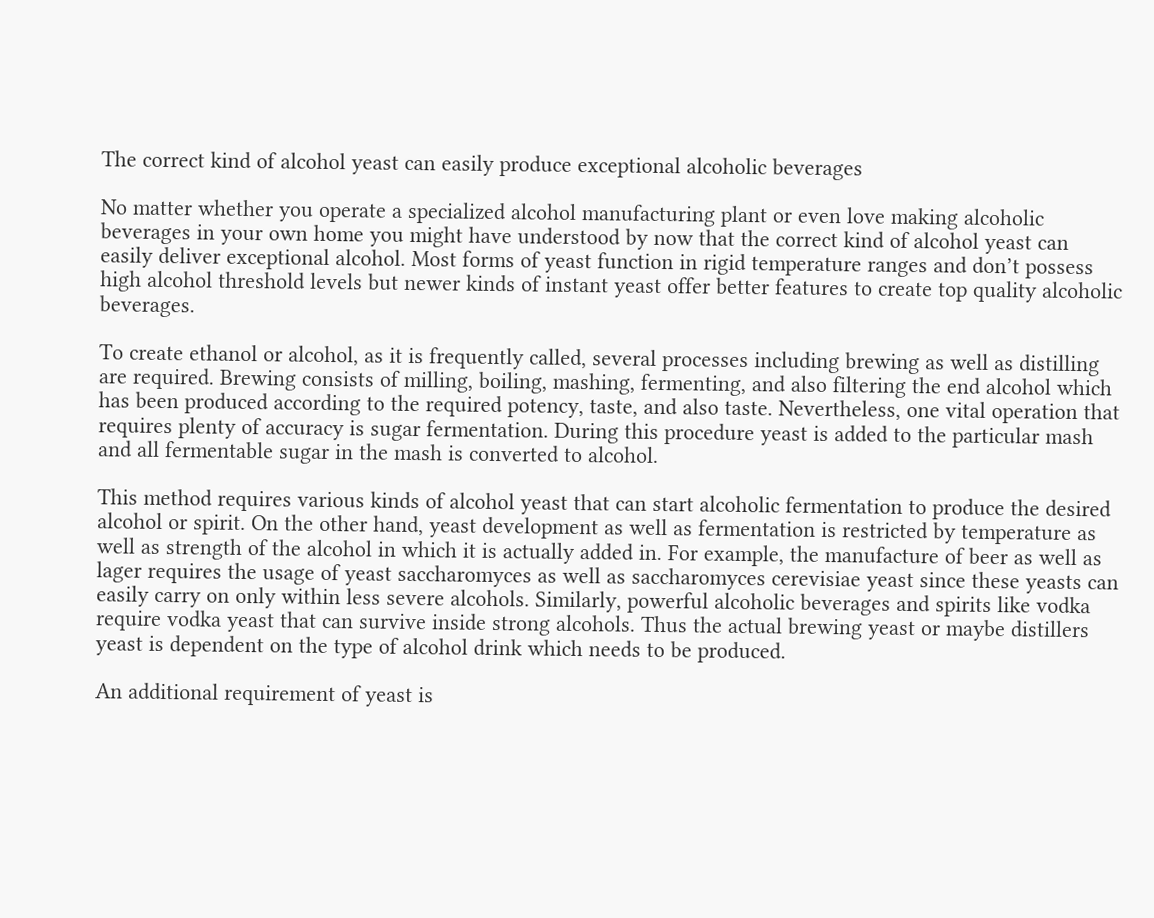The correct kind of alcohol yeast can easily produce exceptional alcoholic beverages

No matter whether you operate a specialized alcohol manufacturing plant or even love making alcoholic beverages in your own home you might have understood by now that the correct kind of alcohol yeast can easily deliver exceptional alcohol. Most forms of yeast function in rigid temperature ranges and don’t possess high alcohol threshold levels but newer kinds of instant yeast offer better features to create top quality alcoholic beverages.

To create ethanol or alcohol, as it is frequently called, several processes including brewing as well as distilling are required. Brewing consists of milling, boiling, mashing, fermenting, and also filtering the end alcohol which has been produced according to the required potency, taste, and also taste. Nevertheless, one vital operation that requires plenty of accuracy is sugar fermentation. During this procedure yeast is added to the particular mash and all fermentable sugar in the mash is converted to alcohol.

This method requires various kinds of alcohol yeast that can start alcoholic fermentation to produce the desired alcohol or spirit. On the other hand, yeast development as well as fermentation is restricted by temperature as well as strength of the alcohol in which it is actually added in. For example, the manufacture of beer as well as lager requires the usage of yeast saccharomyces as well as saccharomyces cerevisiae yeast since these yeasts can easily carry on only within less severe alcohols. Similarly, powerful alcoholic beverages and spirits like vodka require vodka yeast that can survive inside strong alcohols. Thus the actual brewing yeast or maybe distillers yeast is dependent on the type of alcohol drink which needs to be produced.

An additional requirement of yeast is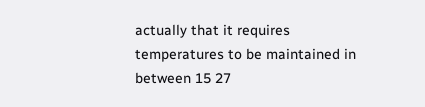actually that it requires temperatures to be maintained in between 15 27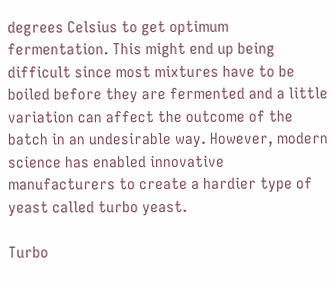degrees Celsius to get optimum fermentation. This might end up being difficult since most mixtures have to be boiled before they are fermented and a little variation can affect the outcome of the batch in an undesirable way. However, modern science has enabled innovative manufacturers to create a hardier type of yeast called turbo yeast.

Turbo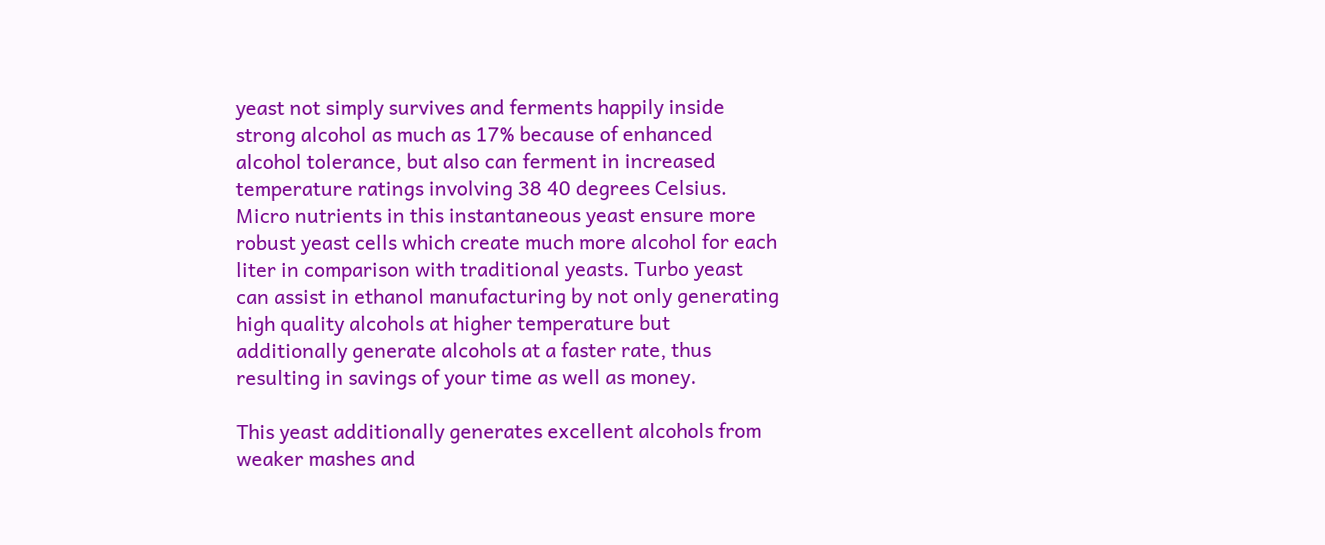yeast not simply survives and ferments happily inside strong alcohol as much as 17% because of enhanced alcohol tolerance, but also can ferment in increased temperature ratings involving 38 40 degrees Celsius. Micro nutrients in this instantaneous yeast ensure more robust yeast cells which create much more alcohol for each liter in comparison with traditional yeasts. Turbo yeast can assist in ethanol manufacturing by not only generating high quality alcohols at higher temperature but additionally generate alcohols at a faster rate, thus resulting in savings of your time as well as money.

This yeast additionally generates excellent alcohols from weaker mashes and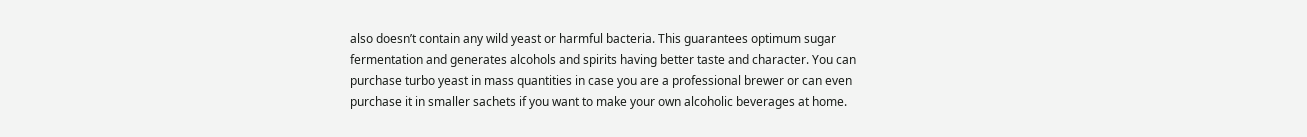also doesn’t contain any wild yeast or harmful bacteria. This guarantees optimum sugar fermentation and generates alcohols and spirits having better taste and character. You can purchase turbo yeast in mass quantities in case you are a professional brewer or can even purchase it in smaller sachets if you want to make your own alcoholic beverages at home.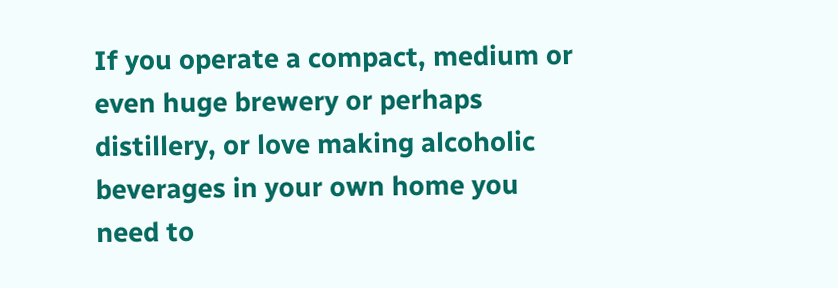If you operate a compact, medium or even huge brewery or perhaps distillery, or love making alcoholic beverages in your own home you need to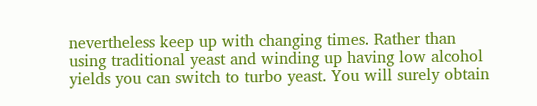nevertheless keep up with changing times. Rather than using traditional yeast and winding up having low alcohol yields you can switch to turbo yeast. You will surely obtain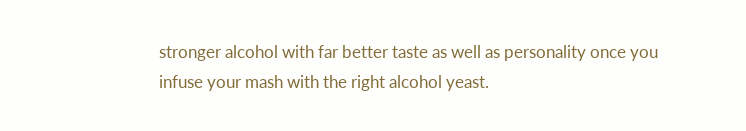stronger alcohol with far better taste as well as personality once you infuse your mash with the right alcohol yeast.